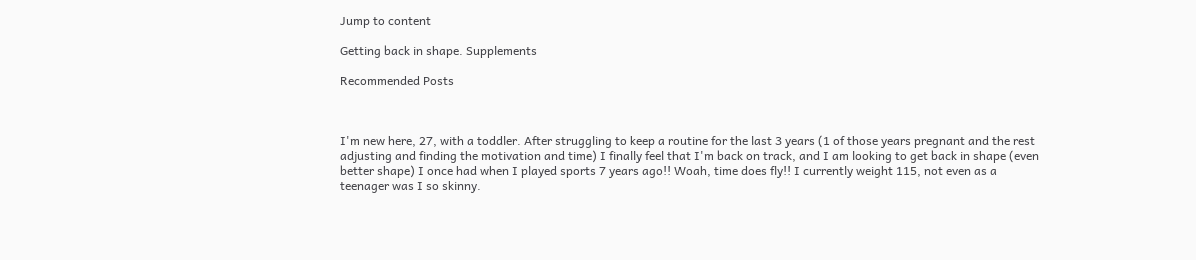Jump to content

Getting back in shape. Supplements

Recommended Posts



I'm new here, 27, with a toddler. After struggling to keep a routine for the last 3 years (1 of those years pregnant and the rest adjusting and finding the motivation and time) I finally feel that I'm back on track, and I am looking to get back in shape (even better shape) I once had when I played sports 7 years ago!! Woah, time does fly!! I currently weight 115, not even as a teenager was I so skinny.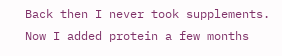Back then I never took supplements. Now I added protein a few months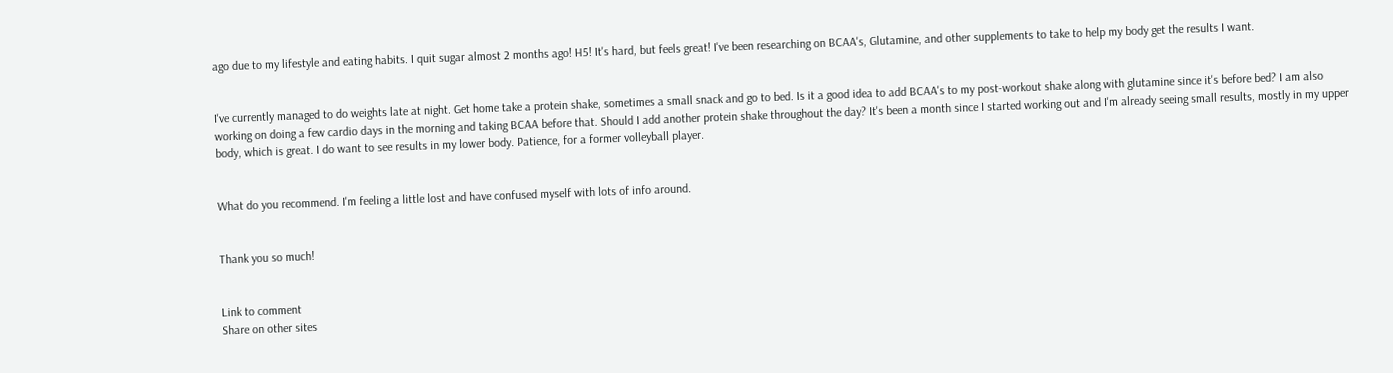ago due to my lifestyle and eating habits. I quit sugar almost 2 months ago! H5! It's hard, but feels great! I've been researching on BCAA's, Glutamine, and other supplements to take to help my body get the results I want.


I've currently managed to do weights late at night. Get home take a protein shake, sometimes a small snack and go to bed. Is it a good idea to add BCAA's to my post-workout shake along with glutamine since it's before bed? I am also working on doing a few cardio days in the morning and taking BCAA before that. Should I add another protein shake throughout the day? It's been a month since I started working out and I'm already seeing small results, mostly in my upper body, which is great. I do want to see results in my lower body. Patience, for a former volleyball player.


What do you recommend. I'm feeling a little lost and have confused myself with lots of info around.


Thank you so much!


Link to comment
Share on other sites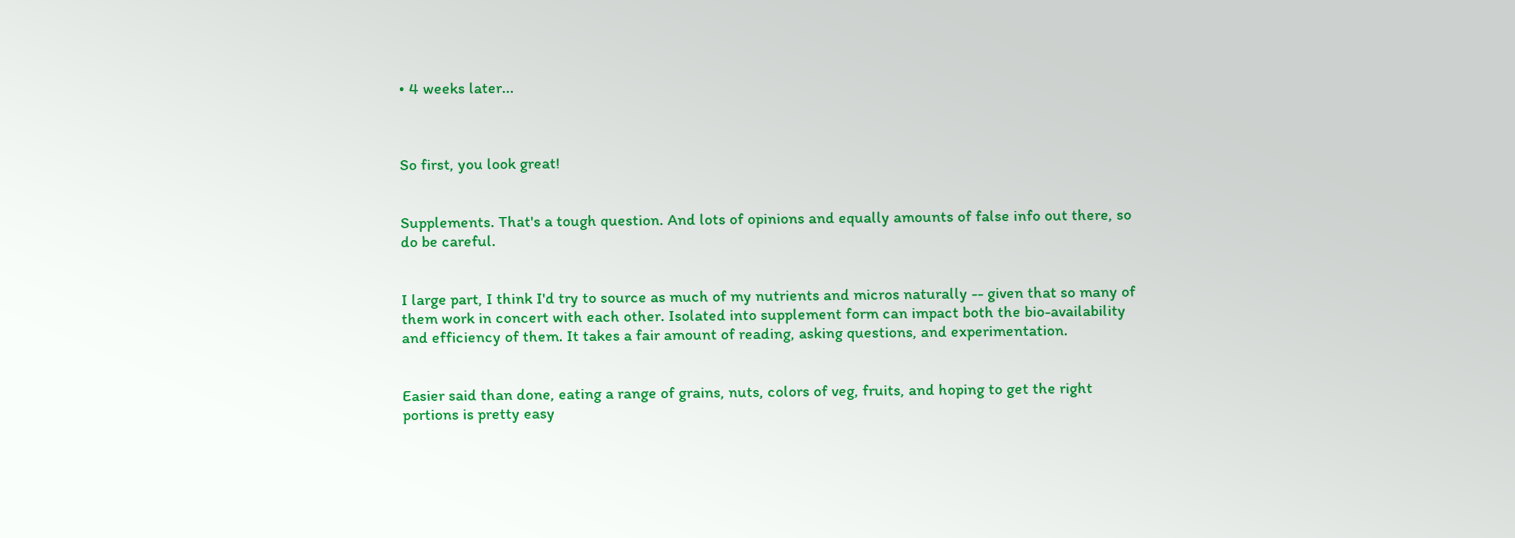• 4 weeks later...



So first, you look great!


Supplements. That's a tough question. And lots of opinions and equally amounts of false info out there, so do be careful.


I large part, I think I'd try to source as much of my nutrients and micros naturally -- given that so many of them work in concert with each other. Isolated into supplement form can impact both the bio-availability and efficiency of them. It takes a fair amount of reading, asking questions, and experimentation.


Easier said than done, eating a range of grains, nuts, colors of veg, fruits, and hoping to get the right portions is pretty easy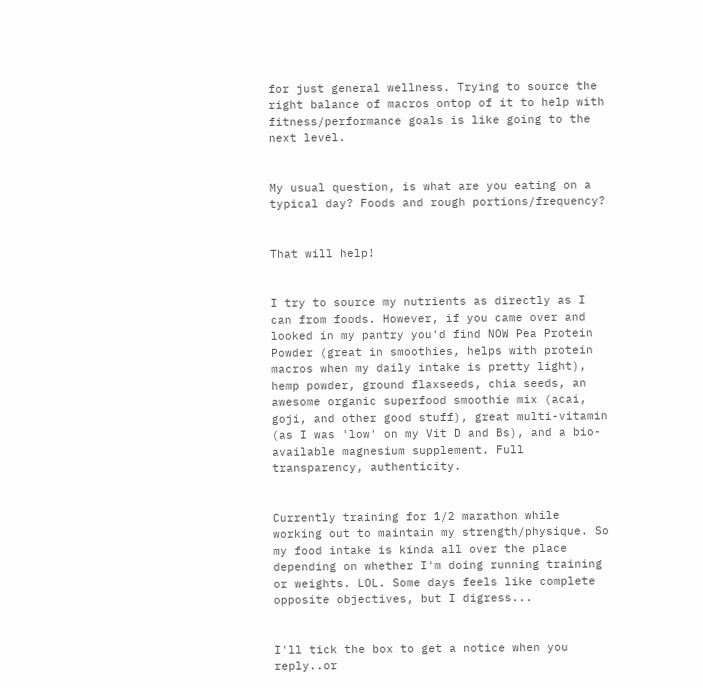for just general wellness. Trying to source the right balance of macros ontop of it to help with fitness/performance goals is like going to the next level.


My usual question, is what are you eating on a typical day? Foods and rough portions/frequency?


That will help!


I try to source my nutrients as directly as I can from foods. However, if you came over and looked in my pantry you'd find NOW Pea Protein Powder (great in smoothies, helps with protein macros when my daily intake is pretty light), hemp powder, ground flaxseeds, chia seeds, an awesome organic superfood smoothie mix (acai, goji, and other good stuff), great multi-vitamin (as I was 'low' on my Vit D and Bs), and a bio-available magnesium supplement. Full transparency, authenticity.


Currently training for 1/2 marathon while working out to maintain my strength/physique. So my food intake is kinda all over the place depending on whether I'm doing running training or weights. LOL. Some days feels like complete opposite objectives, but I digress...


I'll tick the box to get a notice when you reply..or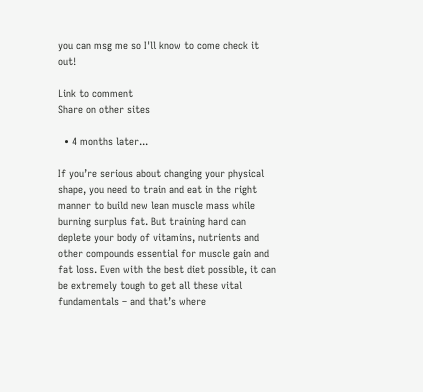you can msg me so I'll know to come check it out!

Link to comment
Share on other sites

  • 4 months later...

If you’re serious about changing your physical shape, you need to train and eat in the right manner to build new lean muscle mass while burning surplus fat. But training hard can deplete your body of vitamins, nutrients and other compounds essential for muscle gain and fat loss. Even with the best diet possible, it can be extremely tough to get all these vital fundamentals – and that’s where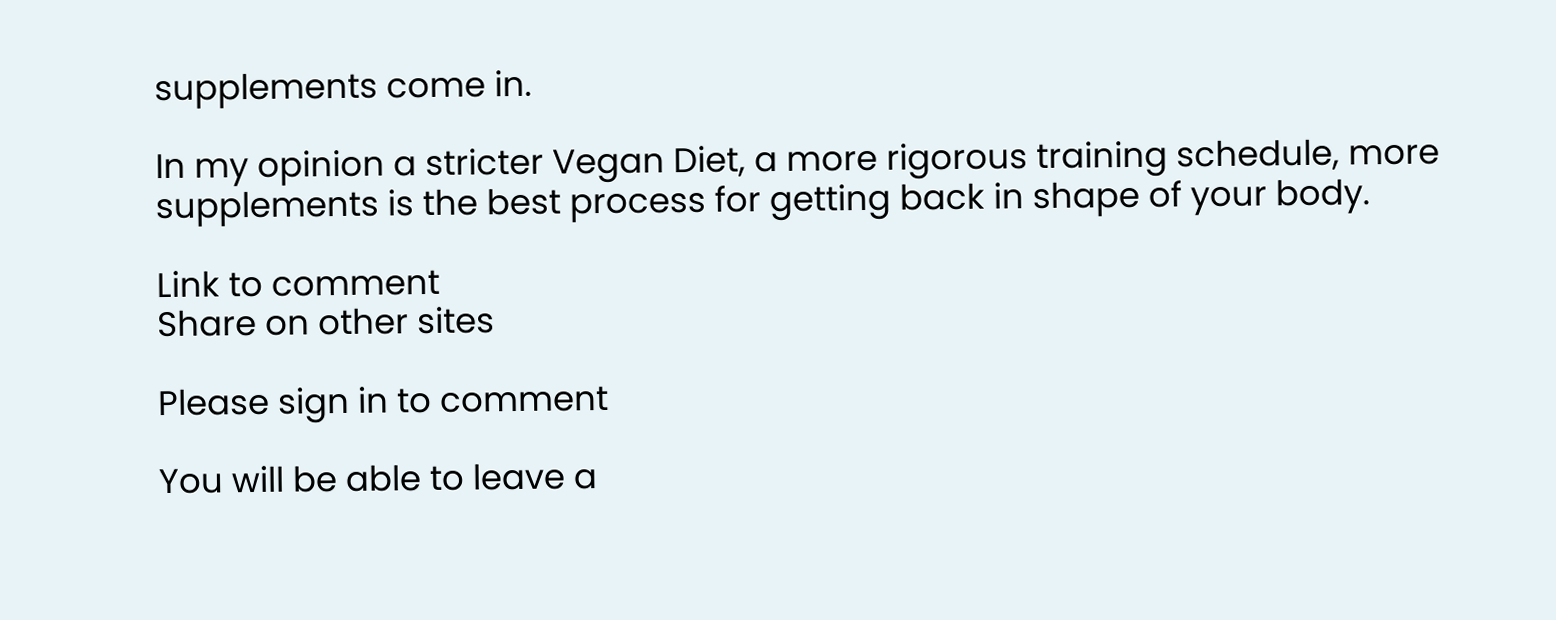supplements come in.

In my opinion a stricter Vegan Diet, a more rigorous training schedule, more supplements is the best process for getting back in shape of your body.

Link to comment
Share on other sites

Please sign in to comment

You will be able to leave a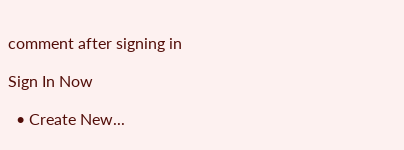comment after signing in

Sign In Now

  • Create New...